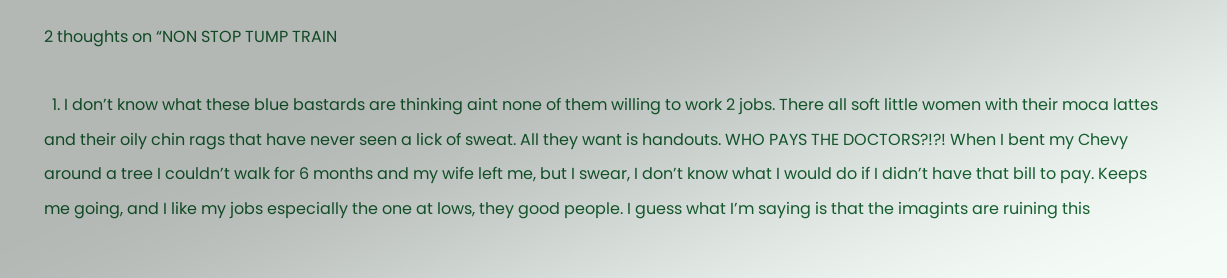2 thoughts on “NON STOP TUMP TRAIN

  1. I don’t know what these blue bastards are thinking aint none of them willing to work 2 jobs. There all soft little women with their moca lattes and their oily chin rags that have never seen a lick of sweat. All they want is handouts. WHO PAYS THE DOCTORS?!?! When I bent my Chevy around a tree I couldn’t walk for 6 months and my wife left me, but I swear, I don’t know what I would do if I didn’t have that bill to pay. Keeps me going, and I like my jobs especially the one at lows, they good people. I guess what I’m saying is that the imagints are ruining this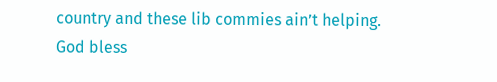country and these lib commies ain’t helping. God bless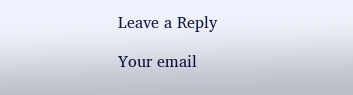Leave a Reply

Your email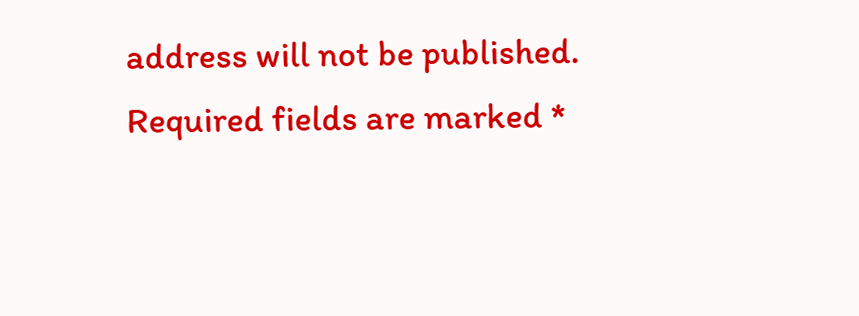address will not be published. Required fields are marked *